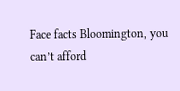Face facts Bloomington, you can’t afford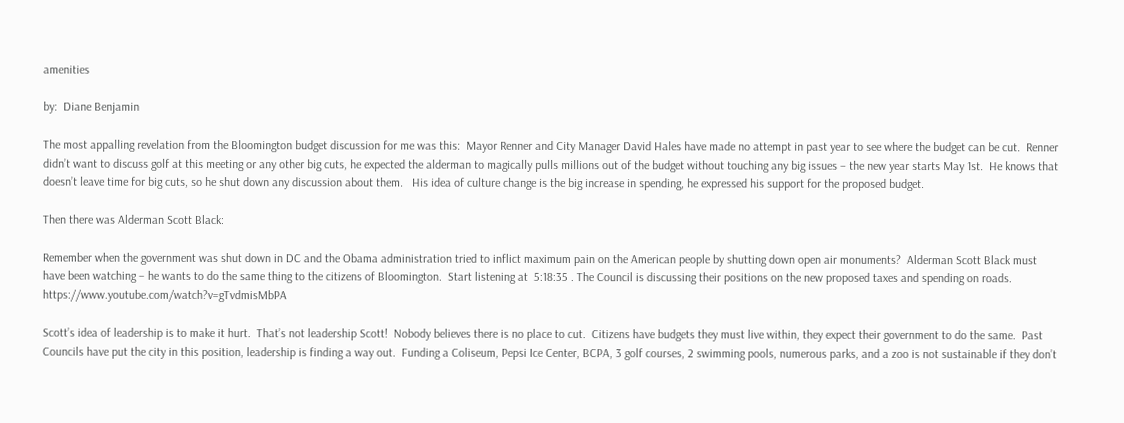amenities

by:  Diane Benjamin

The most appalling revelation from the Bloomington budget discussion for me was this:  Mayor Renner and City Manager David Hales have made no attempt in past year to see where the budget can be cut.  Renner didn’t want to discuss golf at this meeting or any other big cuts, he expected the alderman to magically pulls millions out of the budget without touching any big issues – the new year starts May 1st.  He knows that doesn’t leave time for big cuts, so he shut down any discussion about them.   His idea of culture change is the big increase in spending, he expressed his support for the proposed budget.

Then there was Alderman Scott Black:

Remember when the government was shut down in DC and the Obama administration tried to inflict maximum pain on the American people by shutting down open air monuments?  Alderman Scott Black must have been watching – he wants to do the same thing to the citizens of Bloomington.  Start listening at  5:18:35 . The Council is discussing their positions on the new proposed taxes and spending on roads.  https://www.youtube.com/watch?v=gTvdmisMbPA

Scott’s idea of leadership is to make it hurt.  That’s not leadership Scott!  Nobody believes there is no place to cut.  Citizens have budgets they must live within, they expect their government to do the same.  Past Councils have put the city in this position, leadership is finding a way out.  Funding a Coliseum, Pepsi Ice Center, BCPA, 3 golf courses, 2 swimming pools, numerous parks, and a zoo is not sustainable if they don’t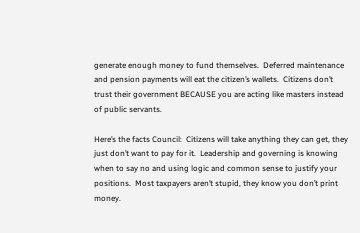generate enough money to fund themselves.  Deferred maintenance and pension payments will eat the citizen’s wallets.  Citizens don’t trust their government BECAUSE you are acting like masters instead of public servants.

Here’s the facts Council:  Citizens will take anything they can get, they just don’t want to pay for it.  Leadership and governing is knowing when to say no and using logic and common sense to justify your positions.  Most taxpayers aren’t stupid, they know you don’t print money.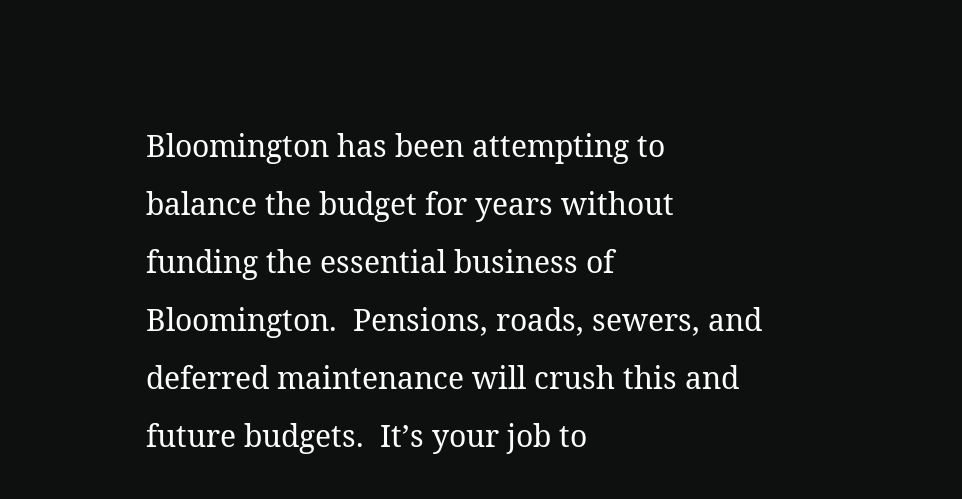Bloomington has been attempting to balance the budget for years without funding the essential business of Bloomington.  Pensions, roads, sewers, and deferred maintenance will crush this and future budgets.  It’s your job to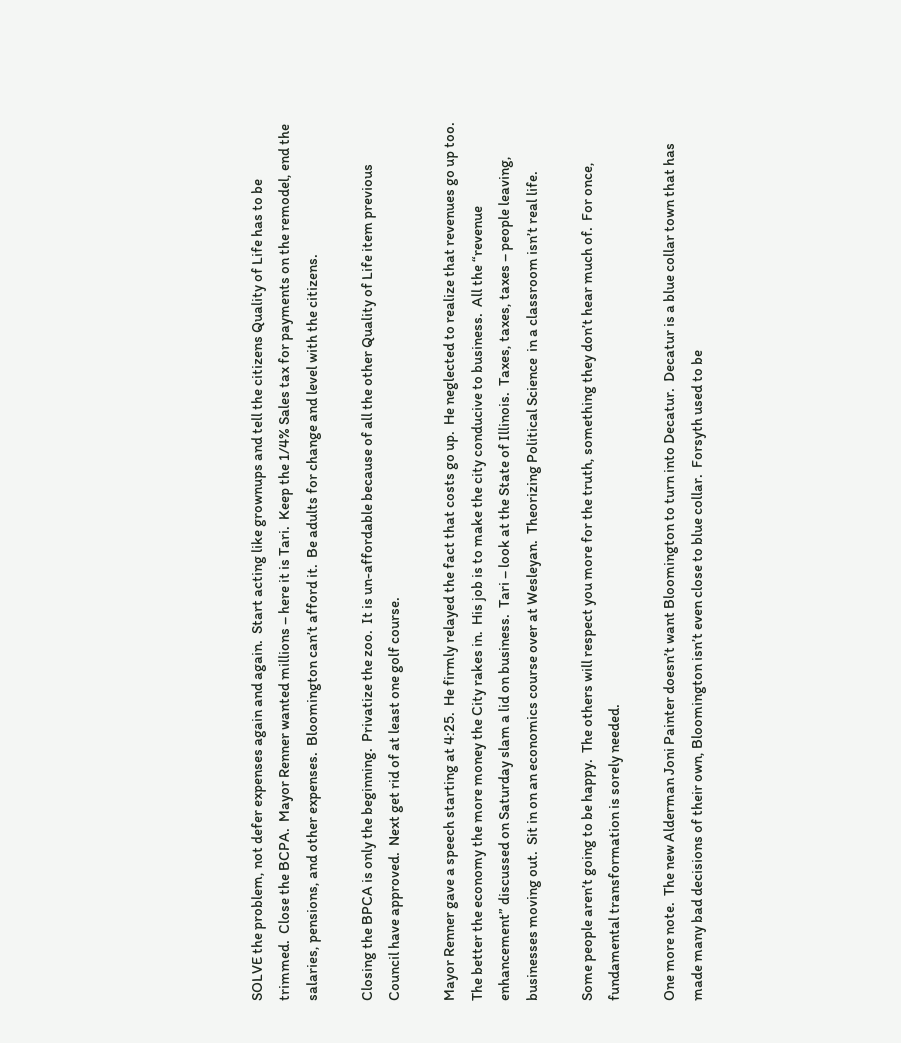SOLVE the problem, not defer expenses again and again.  Start acting like grownups and tell the citizens Quality of Life has to be trimmed.  Close the BCPA.  Mayor Renner wanted millions – here it is Tari.  Keep the 1/4% Sales tax for payments on the remodel, end the salaries, pensions, and other expenses.  Bloomington can’t afford it.  Be adults for change and level with the citizens.

Closing the BPCA is only the beginning.  Privatize the zoo.  It is un-affordable because of all the other Quality of Life item previous Council have approved.  Next get rid of at least one golf course.

Mayor Renner gave a speech starting at 4:25.  He firmly relayed the fact that costs go up.  He neglected to realize that revenues go up too.  The better the economy the more money the City rakes in.  His job is to make the city conducive to business.  All the “revenue enhancement” discussed on Saturday slam a lid on business.  Tari – look at the State of Illinois.  Taxes, taxes, taxes – people leaving, businesses moving out.  Sit in on an economics course over at Wesleyan.  Theorizing Political Science  in a classroom isn’t real life.

Some people aren’t going to be happy.  The others will respect you more for the truth, something they don’t hear much of.  For once, fundamental transformation is sorely needed.

One more note.  The new Alderman Joni Painter doesn’t want Bloomington to turn into Decatur.  Decatur is a blue collar town that has made many bad decisions of their own, Bloomington isn’t even close to blue collar.  Forsyth used to be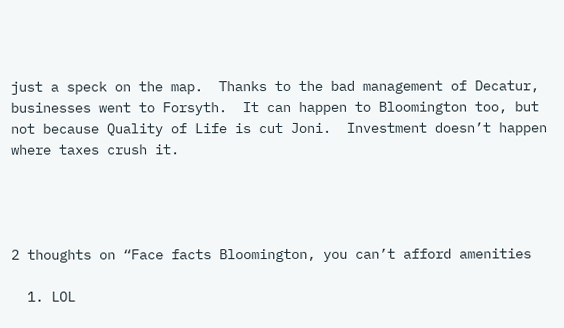just a speck on the map.  Thanks to the bad management of Decatur, businesses went to Forsyth.  It can happen to Bloomington too, but not because Quality of Life is cut Joni.  Investment doesn’t happen where taxes crush it.




2 thoughts on “Face facts Bloomington, you can’t afford amenities

  1. LOL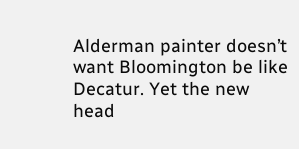Alderman painter doesn’t want Bloomington be like Decatur. Yet the new head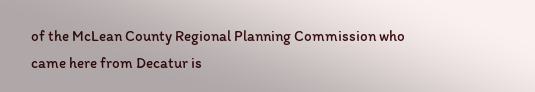of the McLean County Regional Planning Commission who came here from Decatur is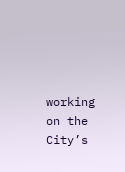working on the City’s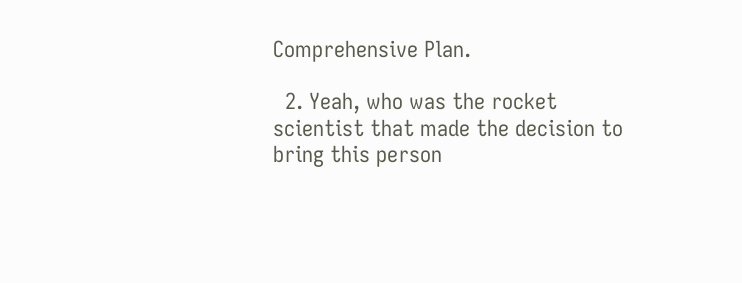Comprehensive Plan.

  2. Yeah, who was the rocket scientist that made the decision to bring this person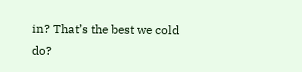in? That’s the best we cold do?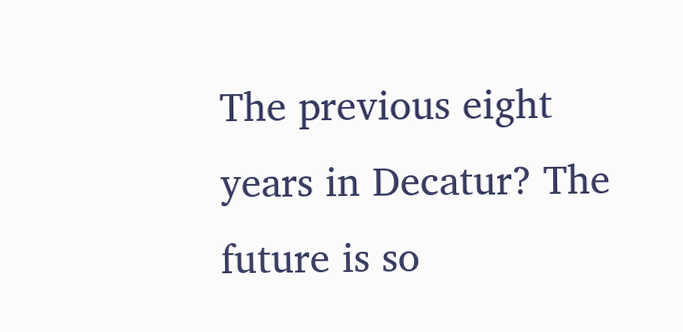The previous eight years in Decatur? The future is so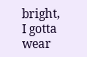bright, I gotta wear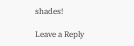shades!

Leave a Reply